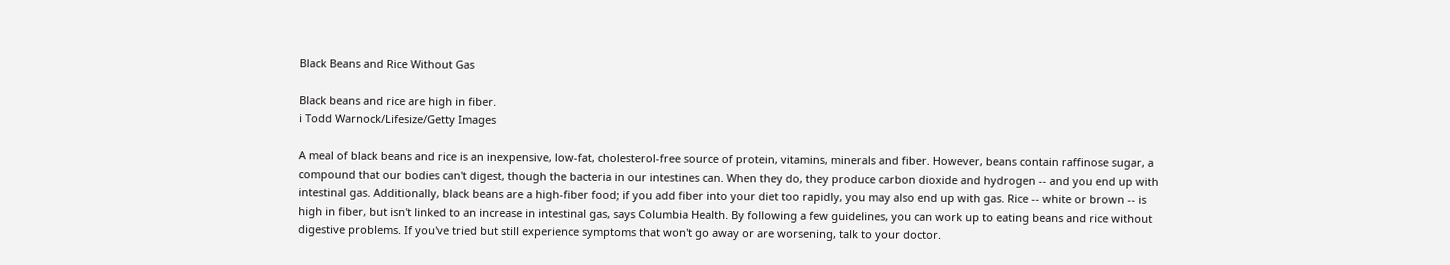Black Beans and Rice Without Gas

Black beans and rice are high in fiber.
i Todd Warnock/Lifesize/Getty Images

A meal of black beans and rice is an inexpensive, low-fat, cholesterol-free source of protein, vitamins, minerals and fiber. However, beans contain raffinose sugar, a compound that our bodies can't digest, though the bacteria in our intestines can. When they do, they produce carbon dioxide and hydrogen -- and you end up with intestinal gas. Additionally, black beans are a high-fiber food; if you add fiber into your diet too rapidly, you may also end up with gas. Rice -- white or brown -- is high in fiber, but isn't linked to an increase in intestinal gas, says Columbia Health. By following a few guidelines, you can work up to eating beans and rice without digestive problems. If you've tried but still experience symptoms that won't go away or are worsening, talk to your doctor.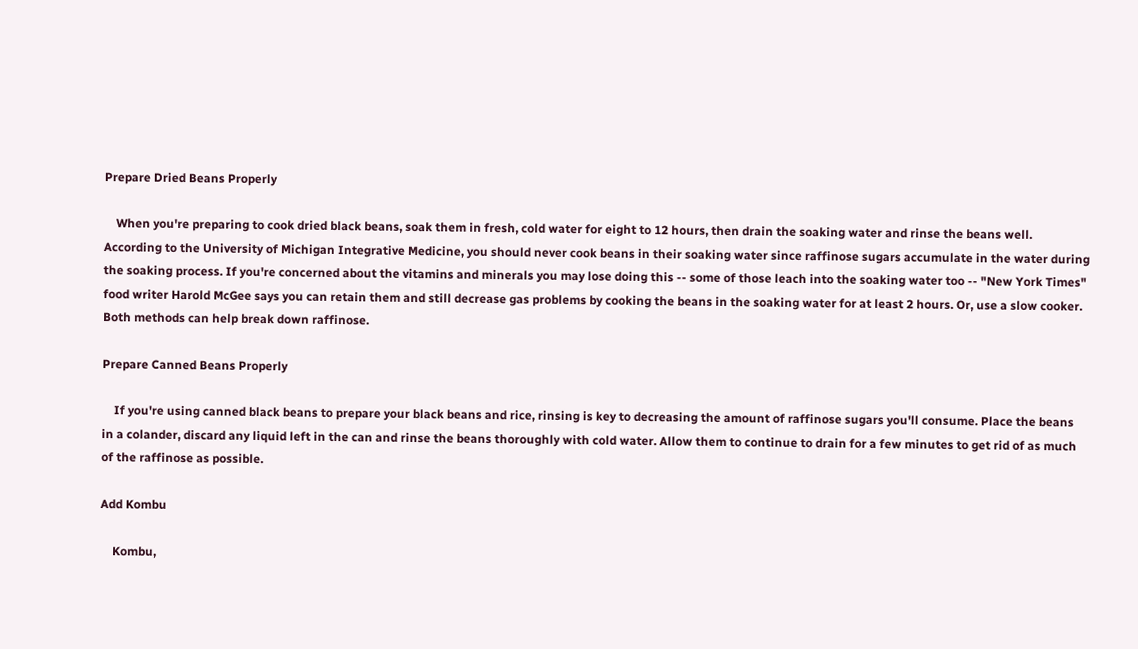Prepare Dried Beans Properly

    When you're preparing to cook dried black beans, soak them in fresh, cold water for eight to 12 hours, then drain the soaking water and rinse the beans well. According to the University of Michigan Integrative Medicine, you should never cook beans in their soaking water since raffinose sugars accumulate in the water during the soaking process. If you're concerned about the vitamins and minerals you may lose doing this -- some of those leach into the soaking water too -- "New York Times" food writer Harold McGee says you can retain them and still decrease gas problems by cooking the beans in the soaking water for at least 2 hours. Or, use a slow cooker. Both methods can help break down raffinose.

Prepare Canned Beans Properly

    If you're using canned black beans to prepare your black beans and rice, rinsing is key to decreasing the amount of raffinose sugars you'll consume. Place the beans in a colander, discard any liquid left in the can and rinse the beans thoroughly with cold water. Allow them to continue to drain for a few minutes to get rid of as much of the raffinose as possible.

Add Kombu

    Kombu,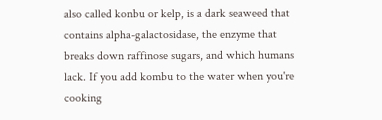also called konbu or kelp, is a dark seaweed that contains alpha-galactosidase, the enzyme that breaks down raffinose sugars, and which humans lack. If you add kombu to the water when you're cooking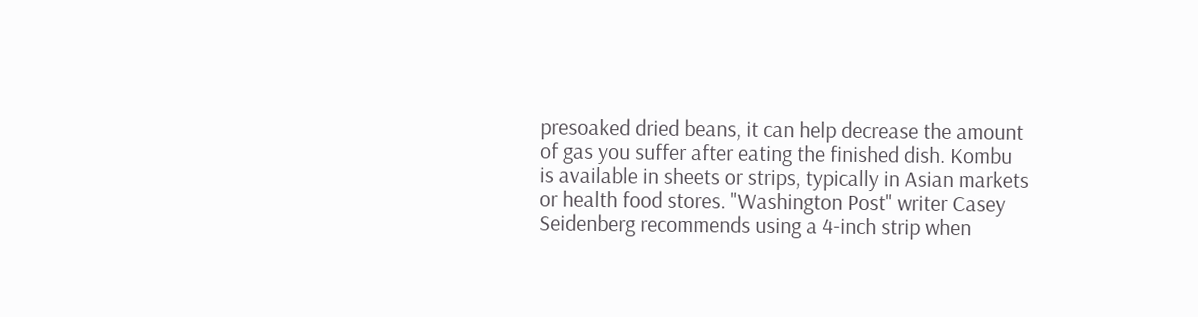presoaked dried beans, it can help decrease the amount of gas you suffer after eating the finished dish. Kombu is available in sheets or strips, typically in Asian markets or health food stores. "Washington Post" writer Casey Seidenberg recommends using a 4-inch strip when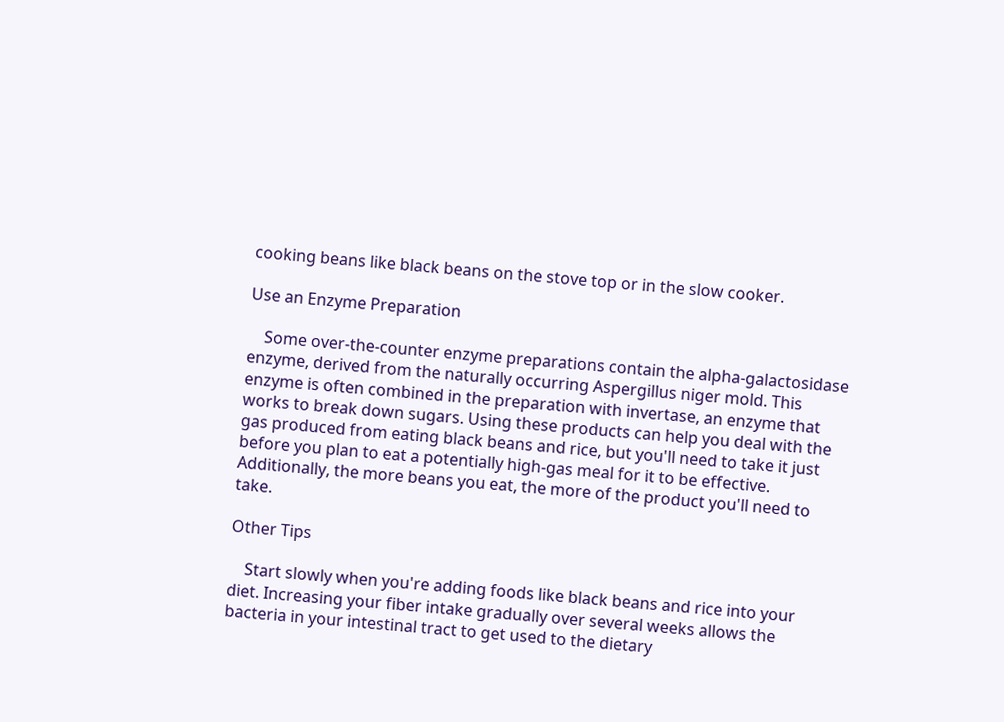cooking beans like black beans on the stove top or in the slow cooker.

Use an Enzyme Preparation

    Some over-the-counter enzyme preparations contain the alpha-galactosidase enzyme, derived from the naturally occurring Aspergillus niger mold. This enzyme is often combined in the preparation with invertase, an enzyme that works to break down sugars. Using these products can help you deal with the gas produced from eating black beans and rice, but you'll need to take it just before you plan to eat a potentially high-gas meal for it to be effective. Additionally, the more beans you eat, the more of the product you'll need to take.

Other Tips

    Start slowly when you're adding foods like black beans and rice into your diet. Increasing your fiber intake gradually over several weeks allows the bacteria in your intestinal tract to get used to the dietary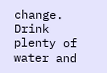change. Drink plenty of water and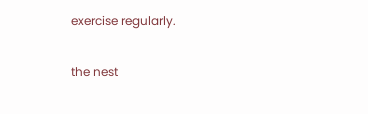exercise regularly.

the nest